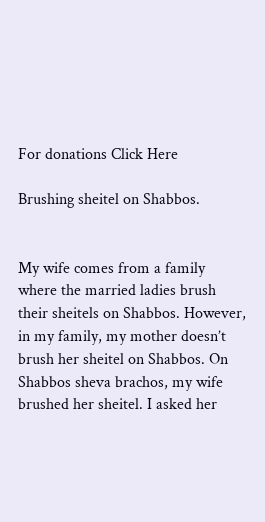For donations Click Here

Brushing sheitel on Shabbos.


My wife comes from a family where the married ladies brush their sheitels on Shabbos. However, in my family, my mother doesn’t brush her sheitel on Shabbos. On Shabbos sheva brachos, my wife brushed her sheitel. I asked her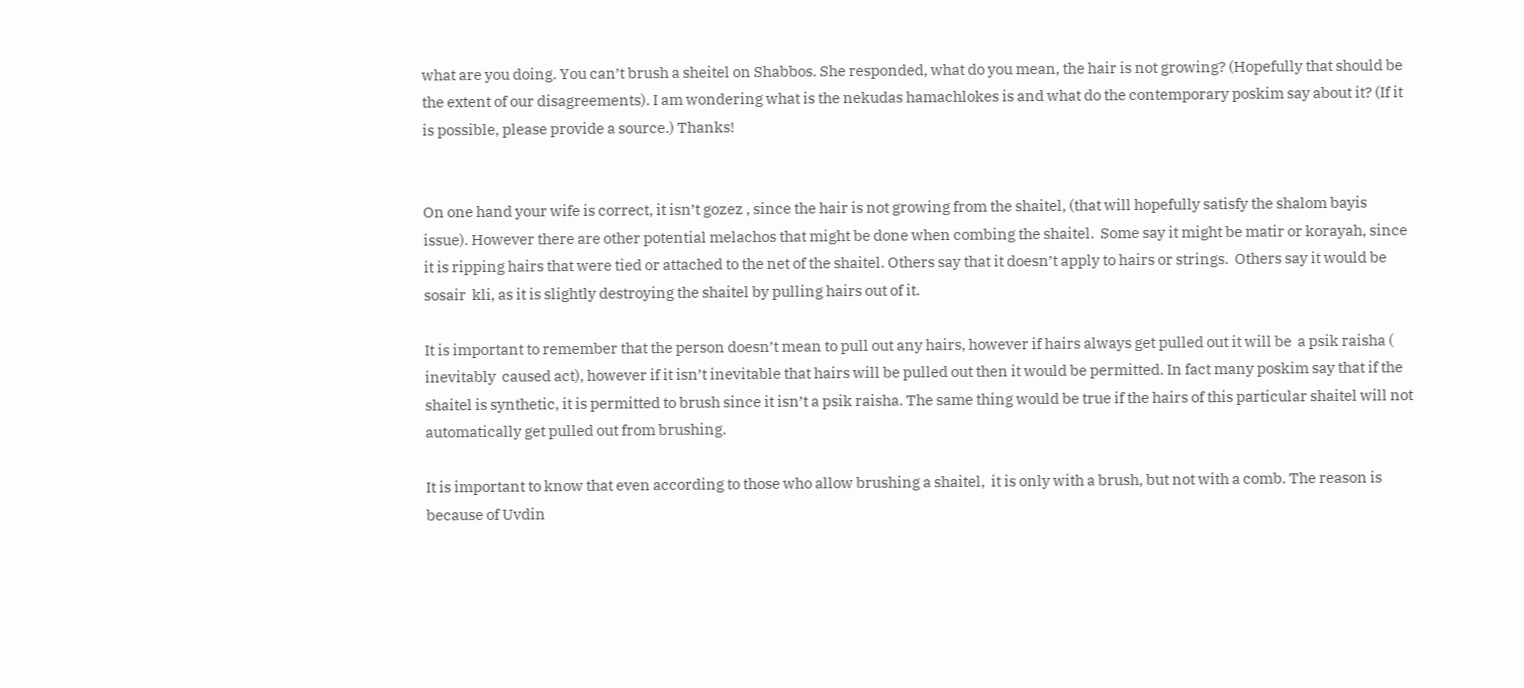what are you doing. You can’t brush a sheitel on Shabbos. She responded, what do you mean, the hair is not growing? (Hopefully that should be the extent of our disagreements). I am wondering what is the nekudas hamachlokes is and what do the contemporary poskim say about it? (If it is possible, please provide a source.) Thanks!


On one hand your wife is correct, it isn’t gozez , since the hair is not growing from the shaitel, (that will hopefully satisfy the shalom bayis issue). However there are other potential melachos that might be done when combing the shaitel.  Some say it might be matir or korayah, since it is ripping hairs that were tied or attached to the net of the shaitel. Others say that it doesn’t apply to hairs or strings.  Others say it would be sosair  kli, as it is slightly destroying the shaitel by pulling hairs out of it.

It is important to remember that the person doesn’t mean to pull out any hairs, however if hairs always get pulled out it will be  a psik raisha ( inevitably  caused act), however if it isn’t inevitable that hairs will be pulled out then it would be permitted. In fact many poskim say that if the shaitel is synthetic, it is permitted to brush since it isn’t a psik raisha. The same thing would be true if the hairs of this particular shaitel will not automatically get pulled out from brushing.

It is important to know that even according to those who allow brushing a shaitel,  it is only with a brush, but not with a comb. The reason is because of Uvdin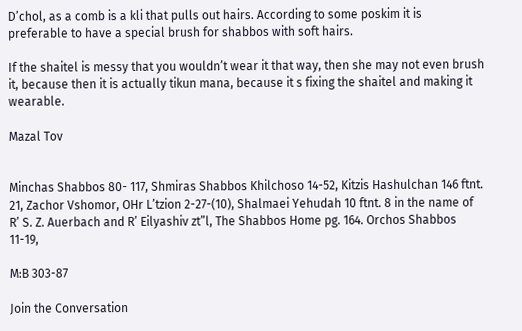D’chol, as a comb is a kli that pulls out hairs. According to some poskim it is preferable to have a special brush for shabbos with soft hairs.

If the shaitel is messy that you wouldn’t wear it that way, then she may not even brush it, because then it is actually tikun mana, because it s fixing the shaitel and making it wearable.

Mazal Tov


Minchas Shabbos 80- 117, Shmiras Shabbos Khilchoso 14-52, Kitzis Hashulchan 146 ftnt. 21, Zachor Vshomor, OHr L’tzion 2-27-(10), Shalmaei Yehudah 10 ftnt. 8 in the name of R’ S. Z. Auerbach and R’ Eilyashiv zt”l, The Shabbos Home pg. 164. Orchos Shabbos 11-19,

M:B 303-87

Join the Conversation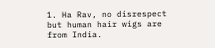1. Ha Rav, no disrespect but human hair wigs are from India.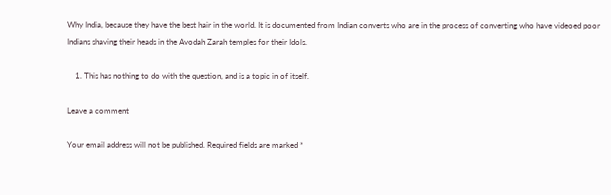Why India, because they have the best hair in the world. It is documented from Indian converts who are in the process of converting who have videoed poor Indians shaving their heads in the Avodah Zarah temples for their Idols.

    1. This has nothing to do with the question, and is a topic in of itself.

Leave a comment

Your email address will not be published. Required fields are marked *